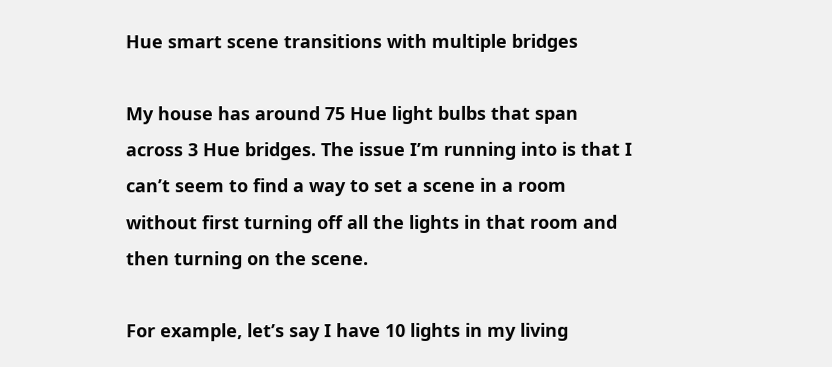Hue smart scene transitions with multiple bridges

My house has around 75 Hue light bulbs that span across 3 Hue bridges. The issue I’m running into is that I can’t seem to find a way to set a scene in a room without first turning off all the lights in that room and then turning on the scene.

For example, let’s say I have 10 lights in my living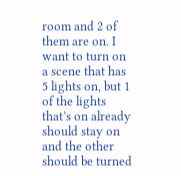room and 2 of them are on. I want to turn on a scene that has 5 lights on, but 1 of the lights that’s on already should stay on and the other should be turned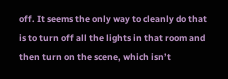off. It seems the only way to cleanly do that is to turn off all the lights in that room and then turn on the scene, which isn’t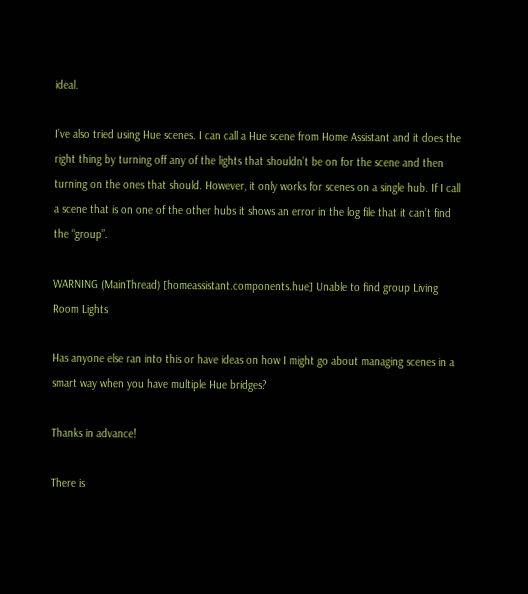ideal.

I’ve also tried using Hue scenes. I can call a Hue scene from Home Assistant and it does the right thing by turning off any of the lights that shouldn’t be on for the scene and then turning on the ones that should. However, it only works for scenes on a single hub. If I call a scene that is on one of the other hubs it shows an error in the log file that it can’t find the “group”.

WARNING (MainThread) [homeassistant.components.hue] Unable to find group Living Room Lights

Has anyone else ran into this or have ideas on how I might go about managing scenes in a smart way when you have multiple Hue bridges?

Thanks in advance!

There is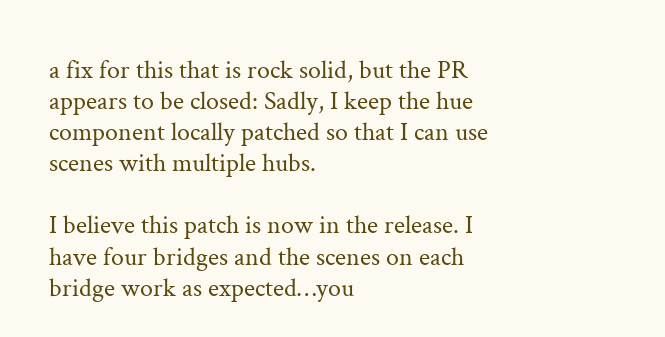a fix for this that is rock solid, but the PR appears to be closed: Sadly, I keep the hue component locally patched so that I can use scenes with multiple hubs.

I believe this patch is now in the release. I have four bridges and the scenes on each bridge work as expected…you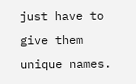just have to give them unique names.